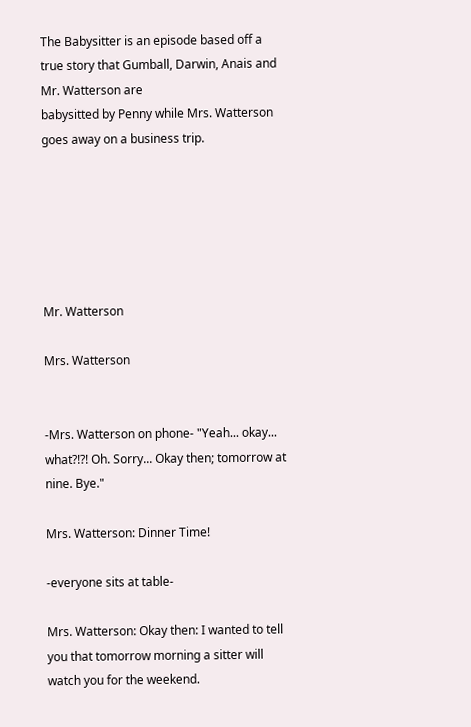The Babysitter is an episode based off a true story that Gumball, Darwin, Anais and Mr. Watterson are
babysitted by Penny while Mrs. Watterson goes away on a business trip.






Mr. Watterson

Mrs. Watterson


-Mrs. Watterson on phone- "Yeah... okay... what?!?! Oh. Sorry... Okay then; tomorrow at nine. Bye."

Mrs. Watterson: Dinner Time!

-everyone sits at table-

Mrs. Watterson: Okay then: I wanted to tell you that tomorrow morning a sitter will watch you for the weekend.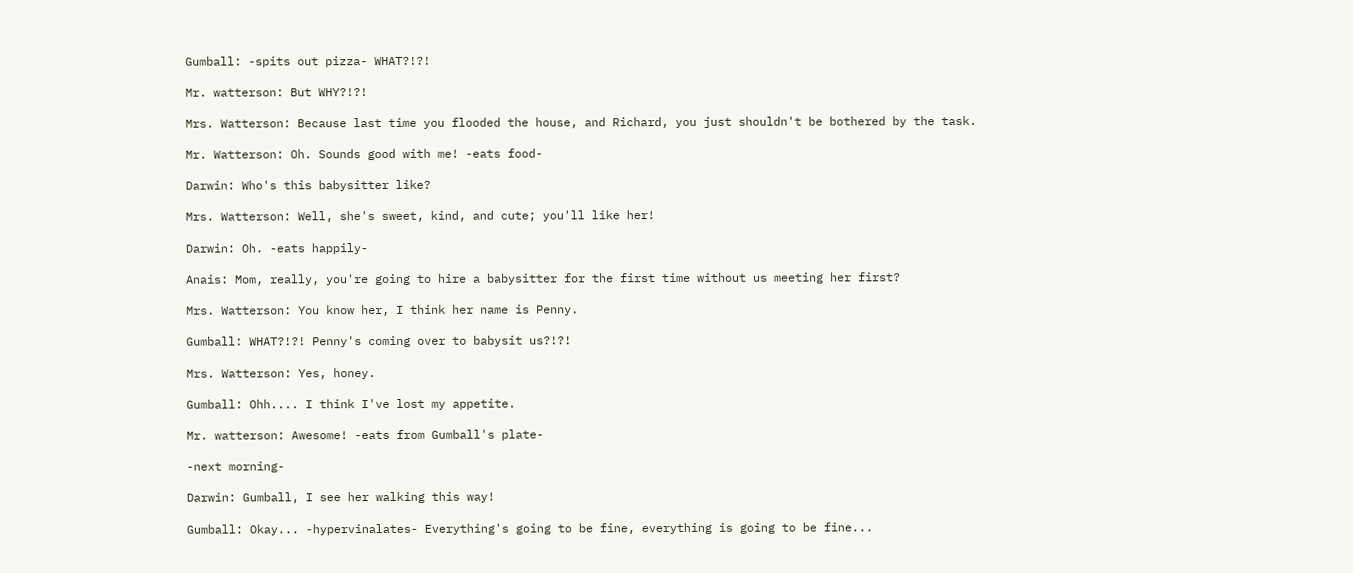Gumball: -spits out pizza- WHAT?!?!

Mr. watterson: But WHY?!?!

Mrs. Watterson: Because last time you flooded the house, and Richard, you just shouldn't be bothered by the task.

Mr. Watterson: Oh. Sounds good with me! -eats food-

Darwin: Who's this babysitter like?

Mrs. Watterson: Well, she's sweet, kind, and cute; you'll like her!

Darwin: Oh. -eats happily-

Anais: Mom, really, you're going to hire a babysitter for the first time without us meeting her first?

Mrs. Watterson: You know her, I think her name is Penny.

Gumball: WHAT?!?! Penny's coming over to babysit us?!?!

Mrs. Watterson: Yes, honey.

Gumball: Ohh.... I think I've lost my appetite.

Mr. watterson: Awesome! -eats from Gumball's plate-

-next morning-

Darwin: Gumball, I see her walking this way!

Gumball: Okay... -hypervinalates- Everything's going to be fine, everything is going to be fine...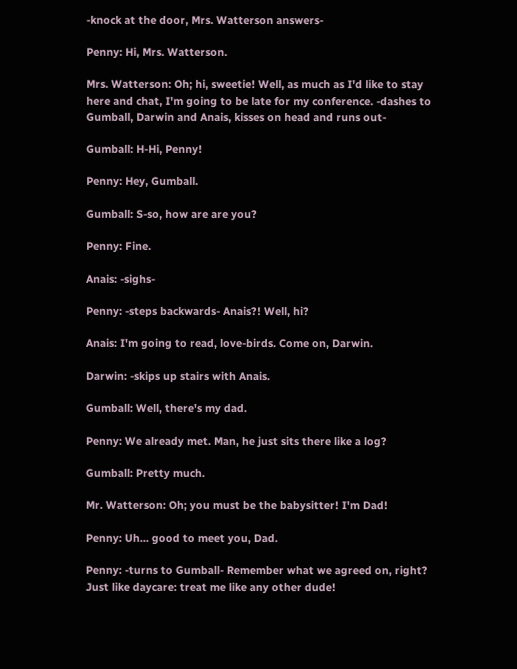-knock at the door, Mrs. Watterson answers-

Penny: Hi, Mrs. Watterson.

Mrs. Watterson: Oh; hi, sweetie! Well, as much as I'd like to stay here and chat, I'm going to be late for my conference. -dashes to Gumball, Darwin and Anais, kisses on head and runs out-

Gumball: H-Hi, Penny!

Penny: Hey, Gumball.

Gumball: S-so, how are are you?

Penny: Fine.

Anais: -sighs-

Penny: -steps backwards- Anais?! Well, hi?

Anais: I'm going to read, love-birds. Come on, Darwin.

Darwin: -skips up stairs with Anais.

Gumball: Well, there's my dad.

Penny: We already met. Man, he just sits there like a log?

Gumball: Pretty much.

Mr. Watterson: Oh; you must be the babysitter! I'm Dad!

Penny: Uh... good to meet you, Dad.

Penny: -turns to Gumball- Remember what we agreed on, right? Just like daycare: treat me like any other dude!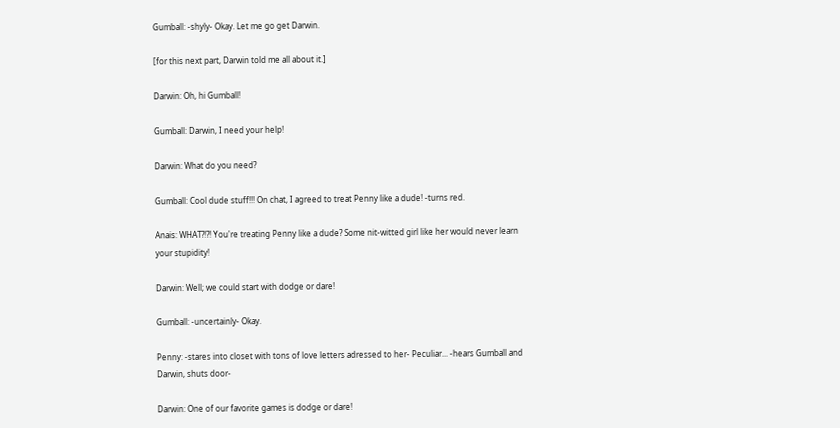Gumball: -shyly- Okay. Let me go get Darwin.

[for this next part, Darwin told me all about it.]

Darwin: Oh, hi Gumball!

Gumball: Darwin, I need your help!

Darwin: What do you need?

Gumball: Cool dude stuff!!! On chat, I agreed to treat Penny like a dude! -turns red.

Anais: WHAT?!?! You're treating Penny like a dude? Some nit-witted girl like her would never learn your stupidity!

Darwin: Well; we could start with dodge or dare!

Gumball: -uncertainly- Okay.

Penny: -stares into closet with tons of love letters adressed to her- Peculiar... -hears Gumball and Darwin, shuts door-

Darwin: One of our favorite games is dodge or dare!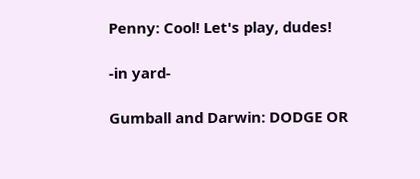Penny: Cool! Let's play, dudes!

-in yard-

Gumball and Darwin: DODGE OR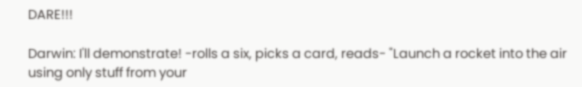DARE!!!

Darwin: I'll demonstrate! -rolls a six, picks a card, reads- "Launch a rocket into the air using only stuff from your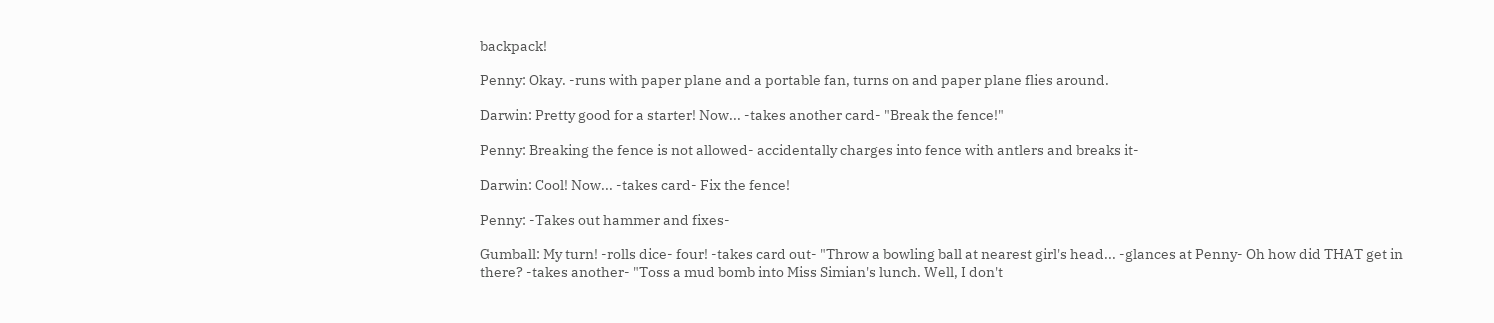backpack!

Penny: Okay. -runs with paper plane and a portable fan, turns on and paper plane flies around.

Darwin: Pretty good for a starter! Now... -takes another card- "Break the fence!"

Penny: Breaking the fence is not allowed- accidentally charges into fence with antlers and breaks it-

Darwin: Cool! Now... -takes card- Fix the fence!

Penny: -Takes out hammer and fixes-

Gumball: My turn! -rolls dice- four! -takes card out- "Throw a bowling ball at nearest girl's head... -glances at Penny- Oh how did THAT get in there? -takes another- "Toss a mud bomb into Miss Simian's lunch. Well, I don't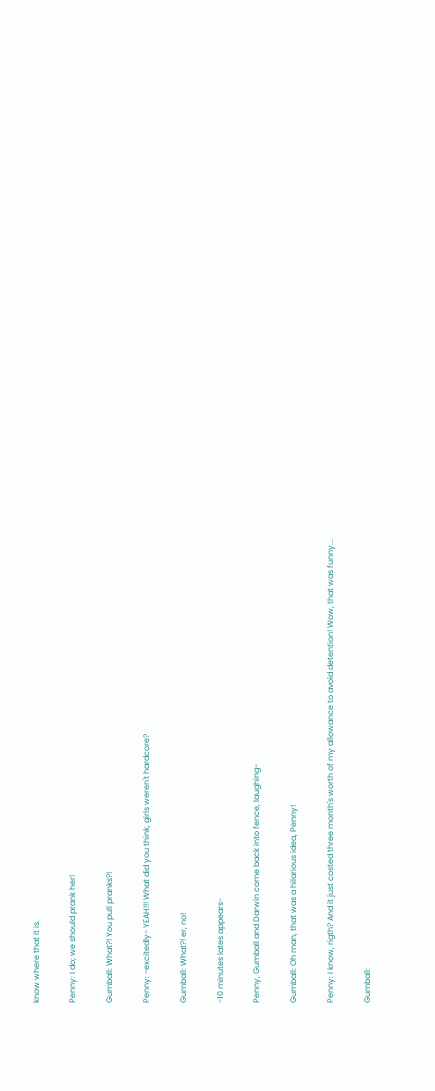know where that it is.

Penny: I do; we should prank her!

Gumball: What?! You pull pranks?!

Penny: -excitedly- YEAH!!! What did you think, girls weren't hardcore?

Gumball: What?! er, no!

-10 minutes lates appears-

Penny, Gumball and Darwin come back into fence, laughing-

Gumball: Oh man, that was a hilarious idea, Penny!

Penny: I know, rigth? And it just costed three month's worth of my allowance to avoid detention! Wow, that was funny...

Gumball: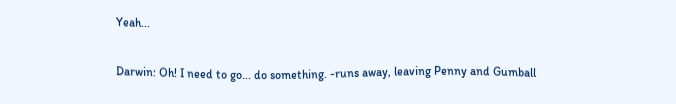Yeah...

Darwin: Oh! I need to go... do something. -runs away, leaving Penny and Gumball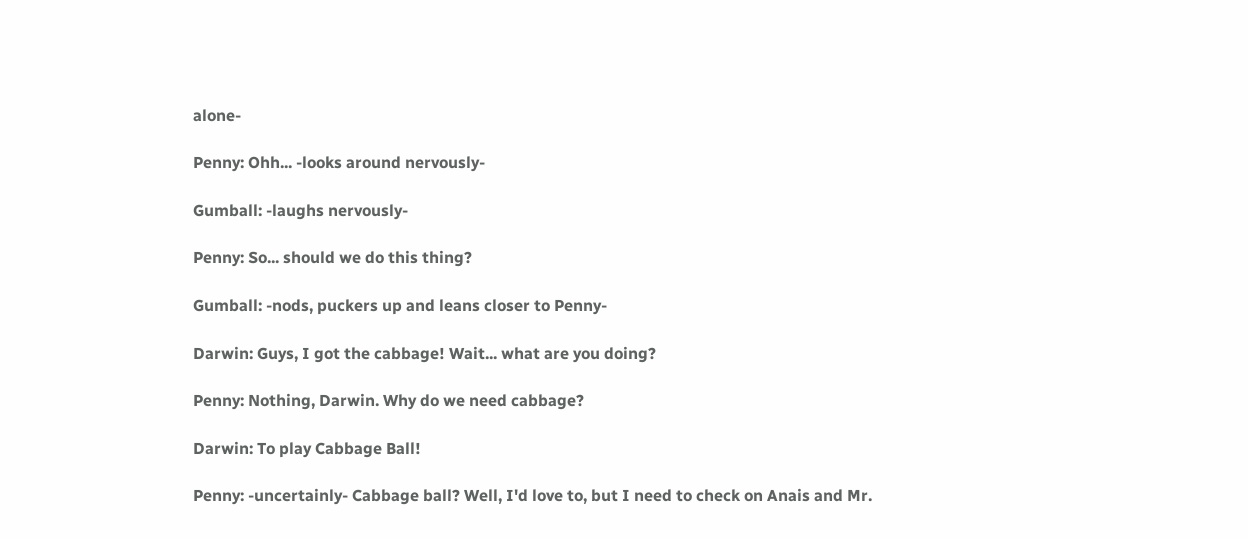alone-

Penny: Ohh... -looks around nervously-

Gumball: -laughs nervously-

Penny: So... should we do this thing?

Gumball: -nods, puckers up and leans closer to Penny-

Darwin: Guys, I got the cabbage! Wait... what are you doing?

Penny: Nothing, Darwin. Why do we need cabbage?

Darwin: To play Cabbage Ball!

Penny: -uncertainly- Cabbage ball? Well, I'd love to, but I need to check on Anais and Mr.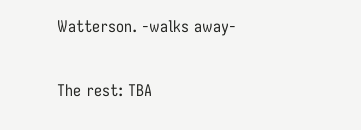Watterson. -walks away-

The rest: TBA